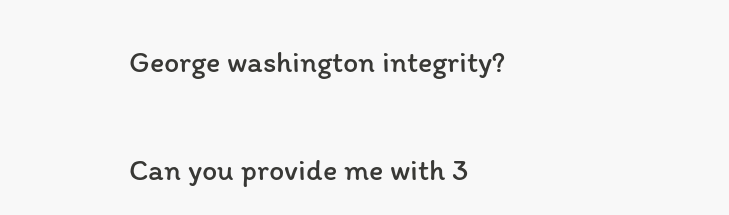George washington integrity?

Can you provide me with 3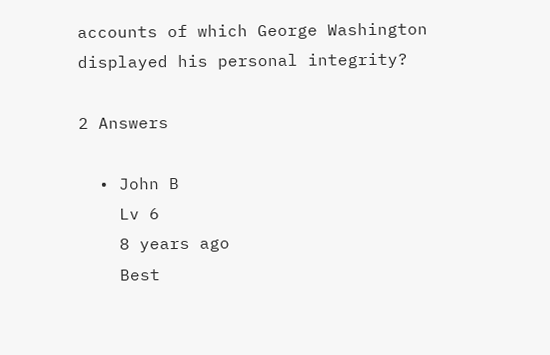accounts of which George Washington displayed his personal integrity?

2 Answers

  • John B
    Lv 6
    8 years ago
    Best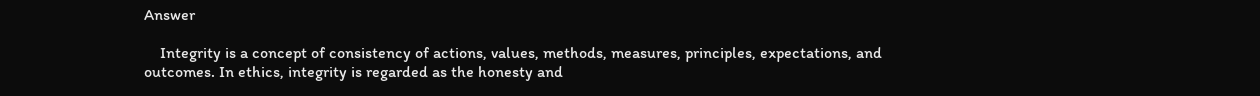Answer

    Integrity is a concept of consistency of actions, values, methods, measures, principles, expectations, and outcomes. In ethics, integrity is regarded as the honesty and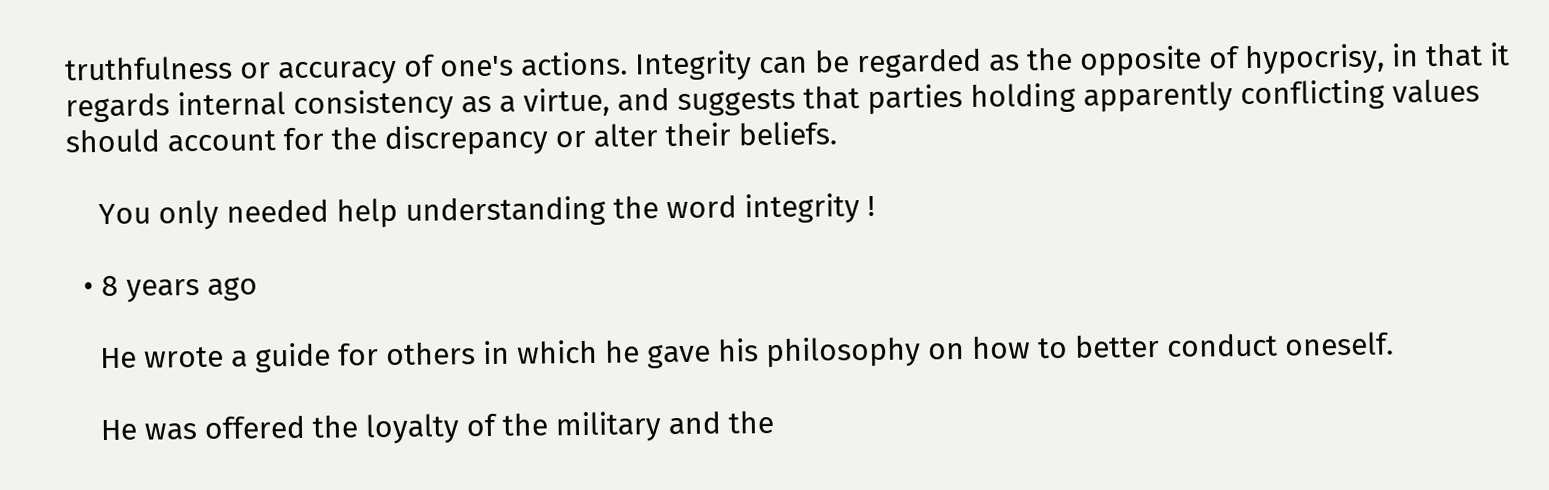truthfulness or accuracy of one's actions. Integrity can be regarded as the opposite of hypocrisy, in that it regards internal consistency as a virtue, and suggests that parties holding apparently conflicting values should account for the discrepancy or alter their beliefs.

    You only needed help understanding the word integrity !

  • 8 years ago

    He wrote a guide for others in which he gave his philosophy on how to better conduct oneself.

    He was offered the loyalty of the military and the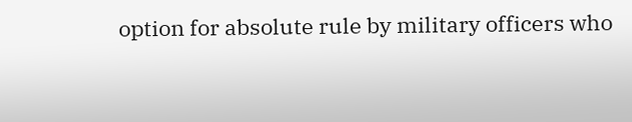option for absolute rule by military officers who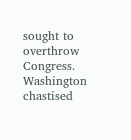sought to overthrow Congress. Washington chastised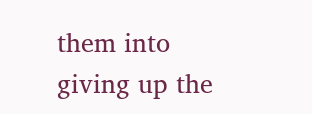them into giving up the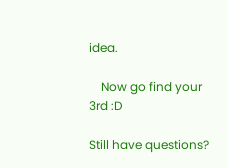idea.

    Now go find your 3rd :D

Still have questions?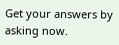Get your answers by asking now.